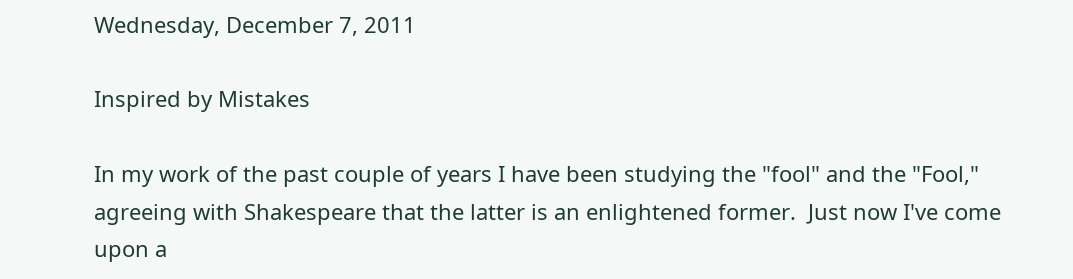Wednesday, December 7, 2011

Inspired by Mistakes

In my work of the past couple of years I have been studying the "fool" and the "Fool," agreeing with Shakespeare that the latter is an enlightened former.  Just now I've come upon a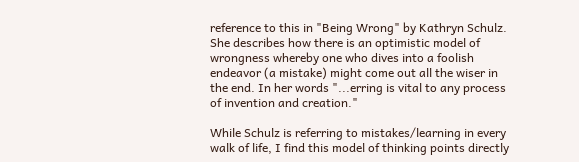reference to this in "Being Wrong" by Kathryn Schulz. She describes how there is an optimistic model of wrongness whereby one who dives into a foolish endeavor (a mistake) might come out all the wiser in the end. In her words "...erring is vital to any process of invention and creation."

While Schulz is referring to mistakes/learning in every walk of life, I find this model of thinking points directly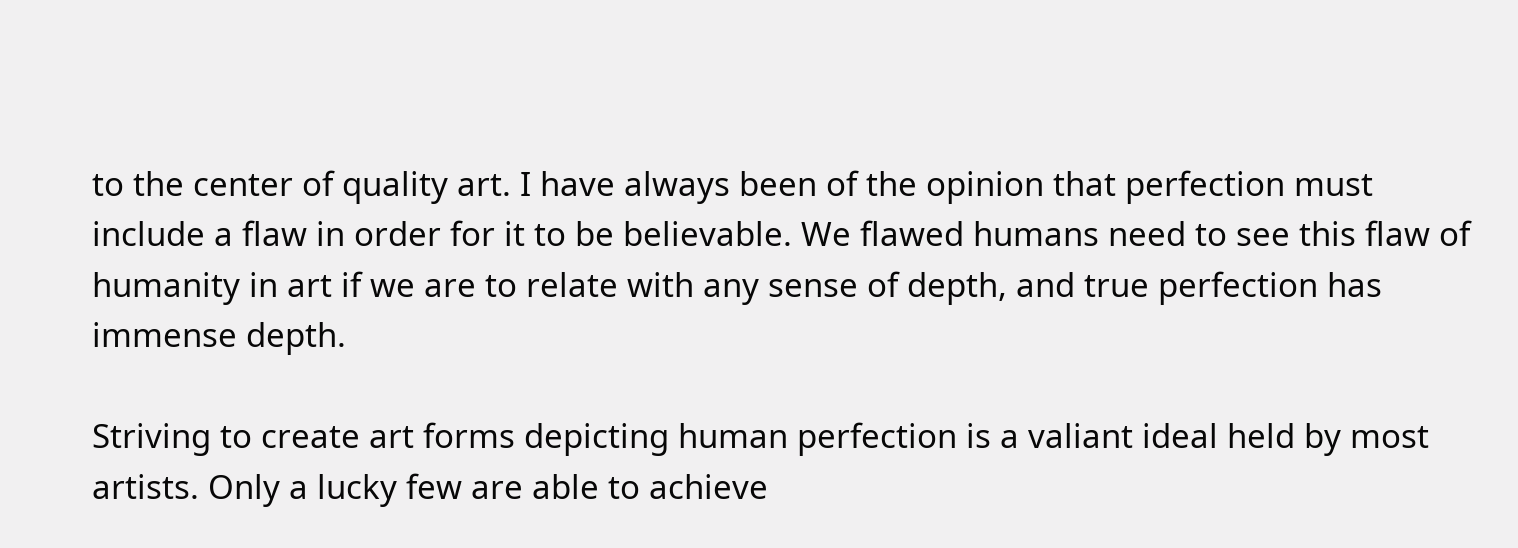to the center of quality art. I have always been of the opinion that perfection must include a flaw in order for it to be believable. We flawed humans need to see this flaw of humanity in art if we are to relate with any sense of depth, and true perfection has immense depth.

Striving to create art forms depicting human perfection is a valiant ideal held by most artists. Only a lucky few are able to achieve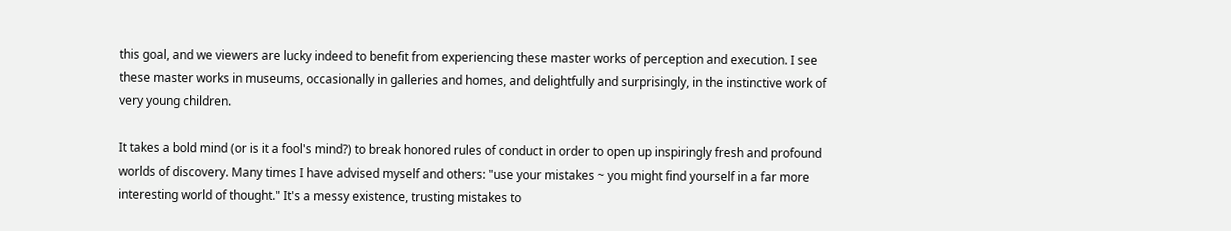this goal, and we viewers are lucky indeed to benefit from experiencing these master works of perception and execution. I see these master works in museums, occasionally in galleries and homes, and delightfully and surprisingly, in the instinctive work of very young children.

It takes a bold mind (or is it a fool's mind?) to break honored rules of conduct in order to open up inspiringly fresh and profound worlds of discovery. Many times I have advised myself and others: "use your mistakes ~ you might find yourself in a far more interesting world of thought." It's a messy existence, trusting mistakes to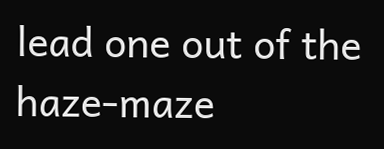lead one out of the haze-maze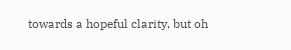towards a hopeful clarity, but oh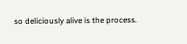so deliciously alive is the process.